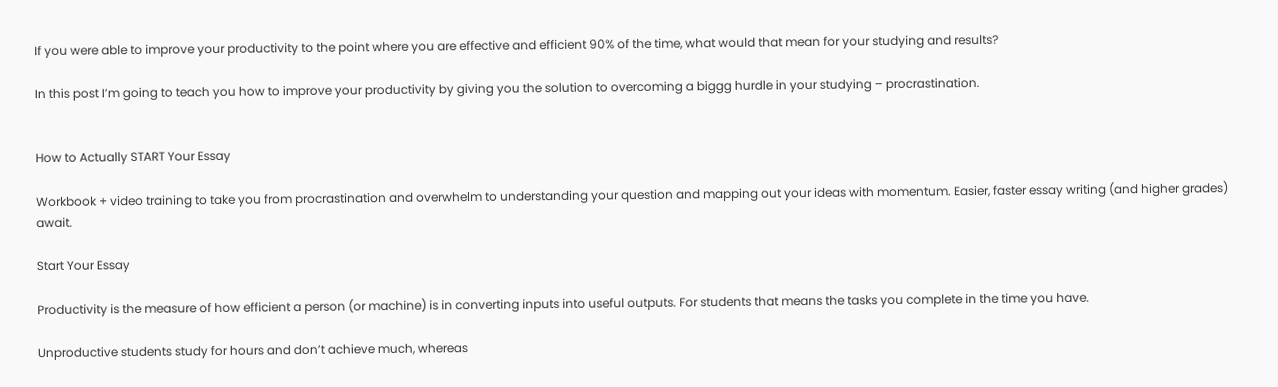If you were able to improve your productivity to the point where you are effective and efficient 90% of the time, what would that mean for your studying and results?

In this post I’m going to teach you how to improve your productivity by giving you the solution to overcoming a biggg hurdle in your studying – procrastination.


How to Actually START Your Essay

Workbook + video training to take you from procrastination and overwhelm to understanding your question and mapping out your ideas with momentum. Easier, faster essay writing (and higher grades) await.

Start Your Essay

Productivity is the measure of how efficient a person (or machine) is in converting inputs into useful outputs. For students that means the tasks you complete in the time you have.

Unproductive students study for hours and don’t achieve much, whereas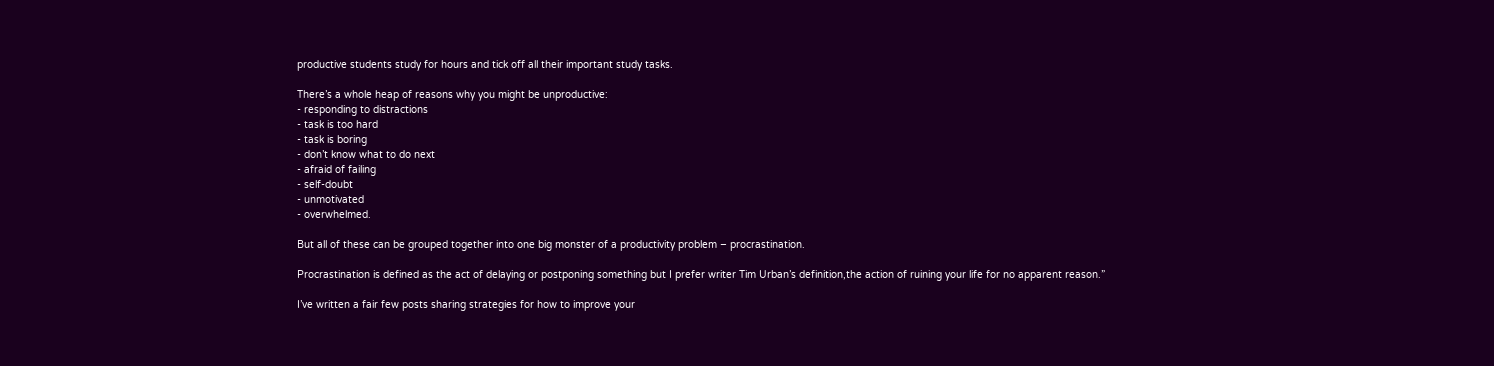productive students study for hours and tick off all their important study tasks.

There’s a whole heap of reasons why you might be unproductive:
- responding to distractions
- task is too hard
- task is boring
- don’t know what to do next
- afraid of failing
- self-doubt
- unmotivated
- overwhelmed.

But all of these can be grouped together into one big monster of a productivity problem – procrastination.

Procrastination is defined as the act of delaying or postponing something but I prefer writer Tim Urban’s definition,the action of ruining your life for no apparent reason.”

I’ve written a fair few posts sharing strategies for how to improve your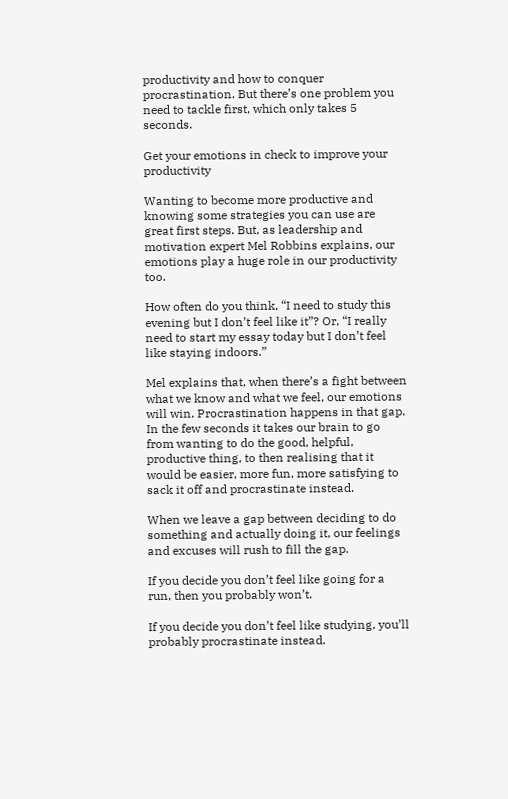productivity and how to conquer procrastination. But there’s one problem you need to tackle first, which only takes 5 seconds.

Get your emotions in check to improve your productivity

Wanting to become more productive and knowing some strategies you can use are great first steps. But, as leadership and motivation expert Mel Robbins explains, our emotions play a huge role in our productivity too.

How often do you think, “I need to study this evening but I don’t feel like it”? Or, “I really need to start my essay today but I don’t feel like staying indoors.”

Mel explains that, when there’s a fight between what we know and what we feel, our emotions will win. Procrastination happens in that gap. In the few seconds it takes our brain to go from wanting to do the good, helpful, productive thing, to then realising that it would be easier, more fun, more satisfying to sack it off and procrastinate instead.

When we leave a gap between deciding to do something and actually doing it, our feelings and excuses will rush to fill the gap.

If you decide you don’t feel like going for a run, then you probably won’t.

If you decide you don’t feel like studying, you’ll probably procrastinate instead.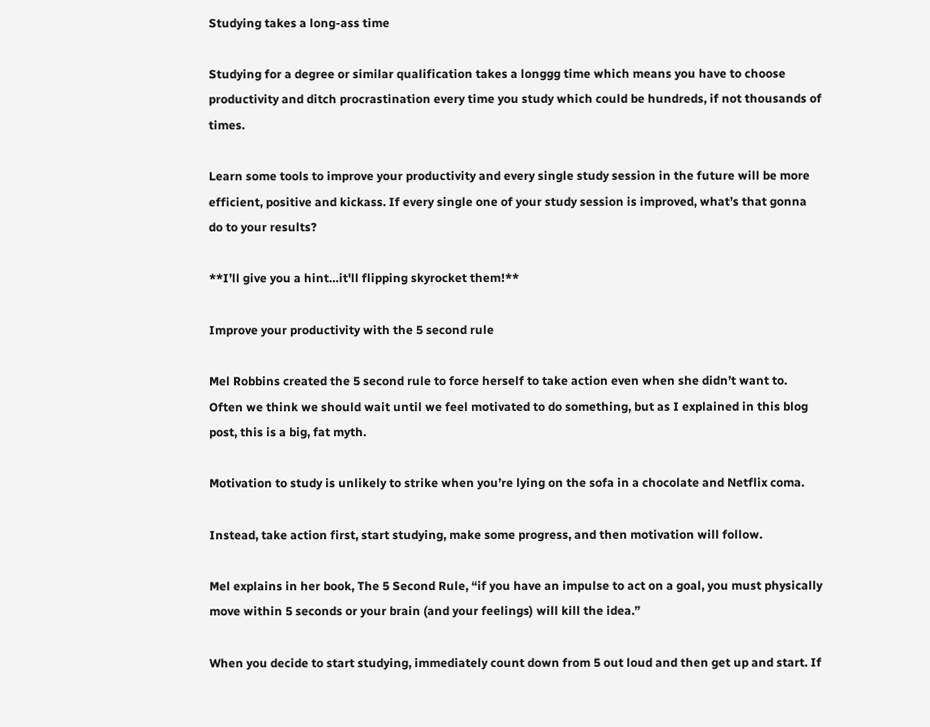Studying takes a long-ass time

Studying for a degree or similar qualification takes a longgg time which means you have to choose productivity and ditch procrastination every time you study which could be hundreds, if not thousands of times.

Learn some tools to improve your productivity and every single study session in the future will be more efficient, positive and kickass. If every single one of your study session is improved, what’s that gonna do to your results?

**I’ll give you a hint…it'll flipping skyrocket them!**

Improve your productivity with the 5 second rule

Mel Robbins created the 5 second rule to force herself to take action even when she didn’t want to. Often we think we should wait until we feel motivated to do something, but as I explained in this blog post, this is a big, fat myth.

Motivation to study is unlikely to strike when you’re lying on the sofa in a chocolate and Netflix coma.

Instead, take action first, start studying, make some progress, and then motivation will follow.

Mel explains in her book, The 5 Second Rule, “if you have an impulse to act on a goal, you must physically move within 5 seconds or your brain (and your feelings) will kill the idea.”

When you decide to start studying, immediately count down from 5 out loud and then get up and start. If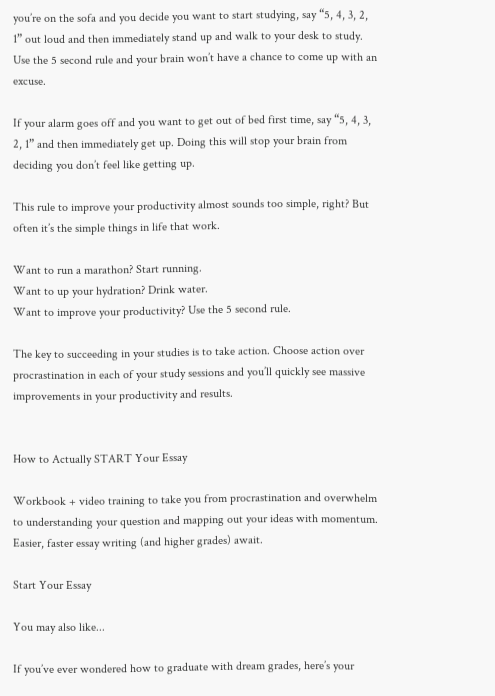you’re on the sofa and you decide you want to start studying, say “5, 4, 3, 2, 1” out loud and then immediately stand up and walk to your desk to study. Use the 5 second rule and your brain won’t have a chance to come up with an excuse.

If your alarm goes off and you want to get out of bed first time, say “5, 4, 3, 2, 1” and then immediately get up. Doing this will stop your brain from deciding you don’t feel like getting up.

This rule to improve your productivity almost sounds too simple, right? But often it’s the simple things in life that work.

Want to run a marathon? Start running.
Want to up your hydration? Drink water.
Want to improve your productivity? Use the 5 second rule.

The key to succeeding in your studies is to take action. Choose action over procrastination in each of your study sessions and you’ll quickly see massive improvements in your productivity and results.


How to Actually START Your Essay

Workbook + video training to take you from procrastination and overwhelm to understanding your question and mapping out your ideas with momentum. Easier, faster essay writing (and higher grades) await.

Start Your Essay

You may also like...

If you’ve ever wondered how to graduate with dream grades, here’s your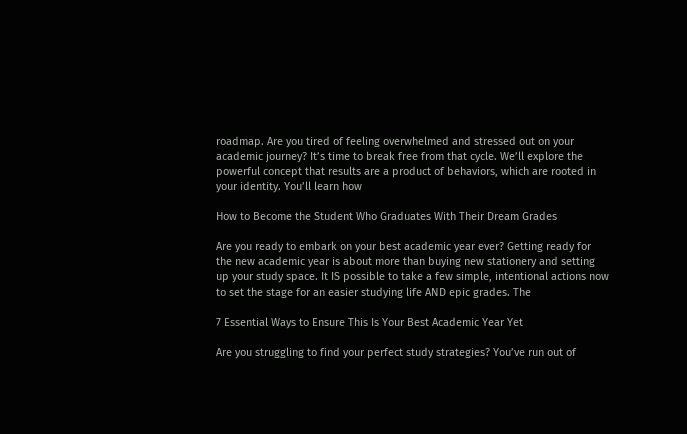roadmap. Are you tired of feeling overwhelmed and stressed out on your academic journey? It’s time to break free from that cycle. We’ll explore the powerful concept that results are a product of behaviors, which are rooted in your identity. You’ll learn how

How to Become the Student Who Graduates With Their Dream Grades

Are you ready to embark on your best academic year ever? Getting ready for the new academic year is about more than buying new stationery and setting up your study space. It IS possible to take a few simple, intentional actions now to set the stage for an easier studying life AND epic grades. The

7 Essential Ways to Ensure This Is Your Best Academic Year Yet

Are you struggling to find your perfect study strategies? You’ve run out of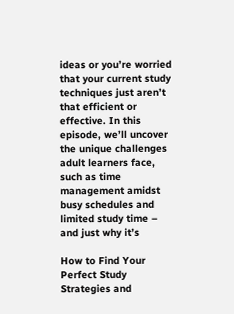ideas or you’re worried that your current study techniques just aren’t that efficient or effective. In this episode, we’ll uncover the unique challenges adult learners face, such as time management amidst busy schedules and limited study time – and just why it’s

How to Find Your Perfect Study Strategies and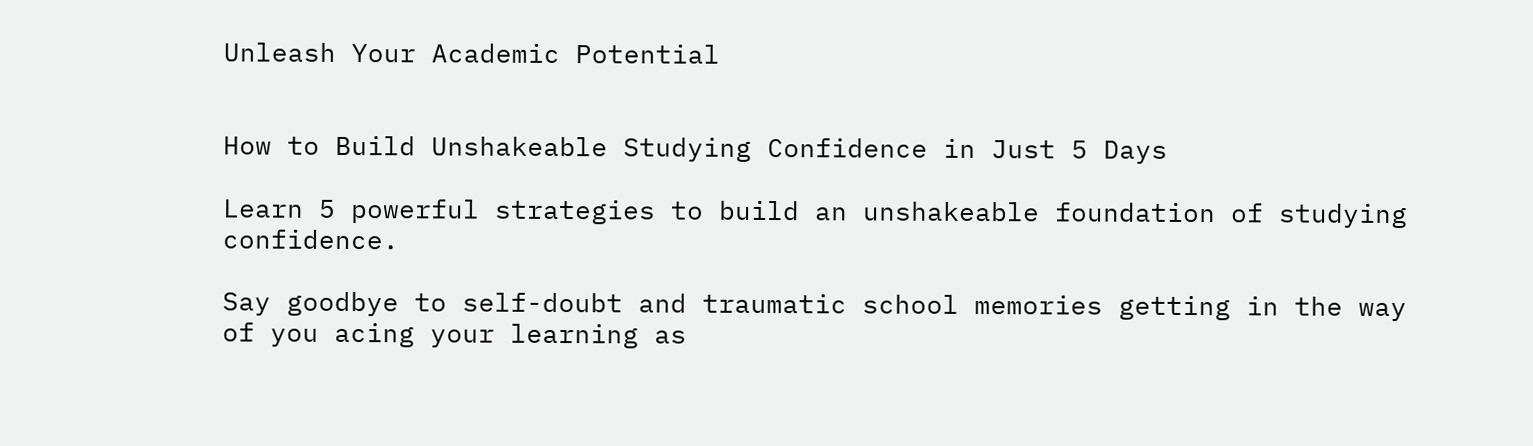Unleash Your Academic Potential


How to Build Unshakeable Studying Confidence in Just 5 Days

Learn 5 powerful strategies to build an unshakeable foundation of studying confidence.

Say goodbye to self-doubt and traumatic school memories getting in the way of you acing your learning as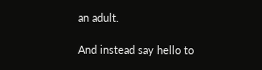an adult.

And instead say hello to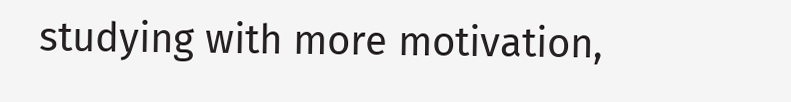studying with more motivation,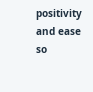positivity and ease so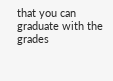that you can graduate with the grades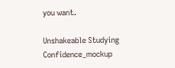you want.

Unshakeable Studying Confidence_mockup